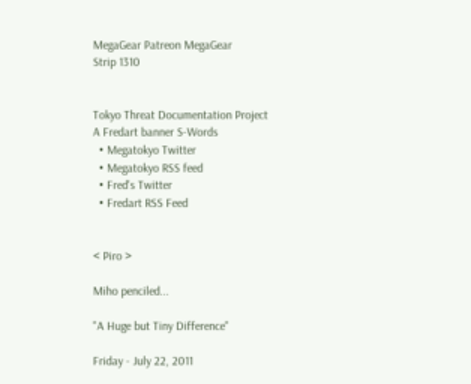MegaGear Patreon MegaGear
Strip 1310


Tokyo Threat Documentation Project
A Fredart banner S-Words
  • Megatokyo Twitter
  • Megatokyo RSS feed
  • Fred's Twitter
  • Fredart RSS Feed


< Piro >

Miho penciled...

"A Huge but Tiny Difference"

Friday - July 22, 2011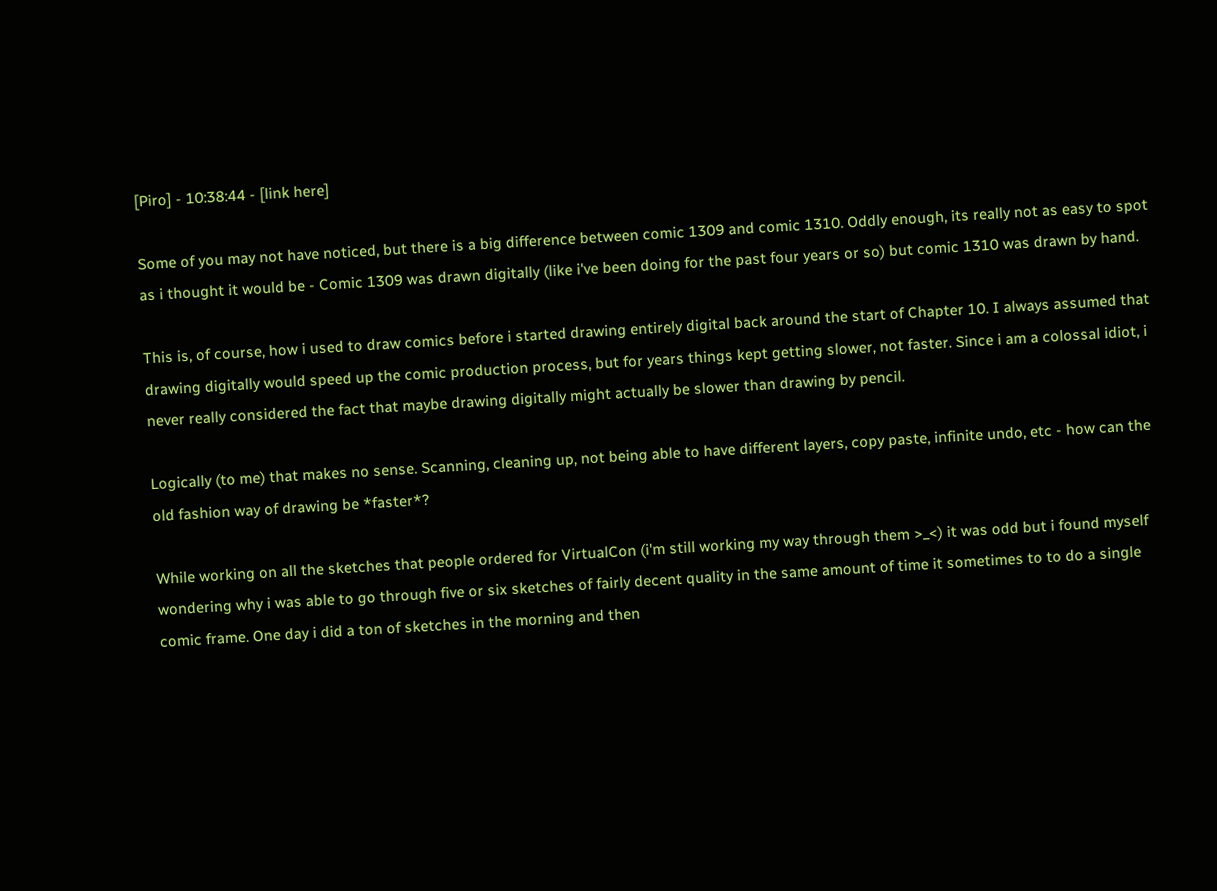[Piro] - 10:38:44 - [link here]

Some of you may not have noticed, but there is a big difference between comic 1309 and comic 1310. Oddly enough, its really not as easy to spot as i thought it would be - Comic 1309 was drawn digitally (like i've been doing for the past four years or so) but comic 1310 was drawn by hand.

This is, of course, how i used to draw comics before i started drawing entirely digital back around the start of Chapter 10. I always assumed that drawing digitally would speed up the comic production process, but for years things kept getting slower, not faster. Since i am a colossal idiot, i never really considered the fact that maybe drawing digitally might actually be slower than drawing by pencil.

Logically (to me) that makes no sense. Scanning, cleaning up, not being able to have different layers, copy paste, infinite undo, etc - how can the old fashion way of drawing be *faster*?

While working on all the sketches that people ordered for VirtualCon (i'm still working my way through them >_<) it was odd but i found myself wondering why i was able to go through five or six sketches of fairly decent quality in the same amount of time it sometimes to to do a single comic frame. One day i did a ton of sketches in the morning and then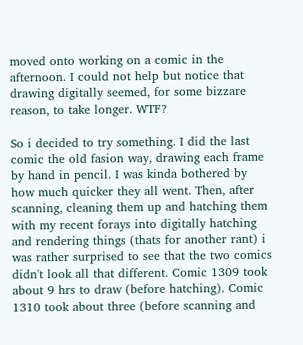moved onto working on a comic in the afternoon. I could not help but notice that drawing digitally seemed, for some bizzare reason, to take longer. WTF?

So i decided to try something. I did the last comic the old fasion way, drawing each frame by hand in pencil. I was kinda bothered by how much quicker they all went. Then, after scanning, cleaning them up and hatching them with my recent forays into digitally hatching and rendering things (thats for another rant) i was rather surprised to see that the two comics didn't look all that different. Comic 1309 took about 9 hrs to draw (before hatching). Comic 1310 took about three (before scanning and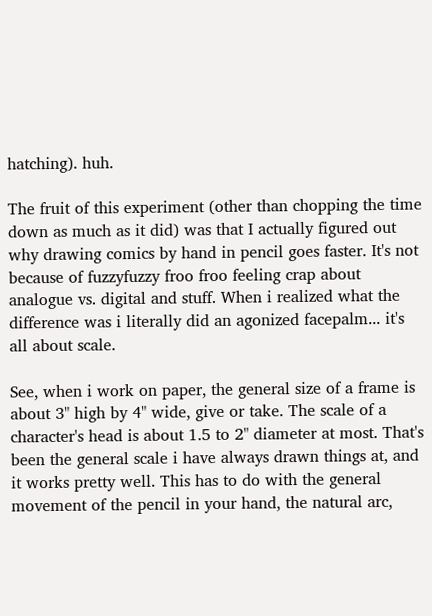hatching). huh.

The fruit of this experiment (other than chopping the time down as much as it did) was that I actually figured out why drawing comics by hand in pencil goes faster. It's not because of fuzzyfuzzy froo froo feeling crap about analogue vs. digital and stuff. When i realized what the difference was i literally did an agonized facepalm... it's all about scale.

See, when i work on paper, the general size of a frame is about 3" high by 4" wide, give or take. The scale of a character's head is about 1.5 to 2" diameter at most. That's been the general scale i have always drawn things at, and it works pretty well. This has to do with the general movement of the pencil in your hand, the natural arc,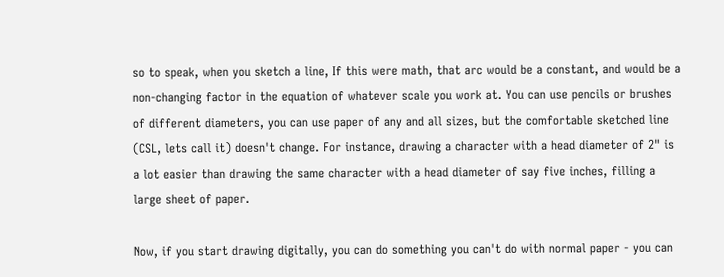so to speak, when you sketch a line, If this were math, that arc would be a constant, and would be a non-changing factor in the equation of whatever scale you work at. You can use pencils or brushes of different diameters, you can use paper of any and all sizes, but the comfortable sketched line (CSL, lets call it) doesn't change. For instance, drawing a character with a head diameter of 2" is a lot easier than drawing the same character with a head diameter of say five inches, filling a large sheet of paper.

Now, if you start drawing digitally, you can do something you can't do with normal paper - you can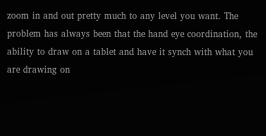zoom in and out pretty much to any level you want. The problem has always been that the hand eye coordination, the ability to draw on a tablet and have it synch with what you are drawing on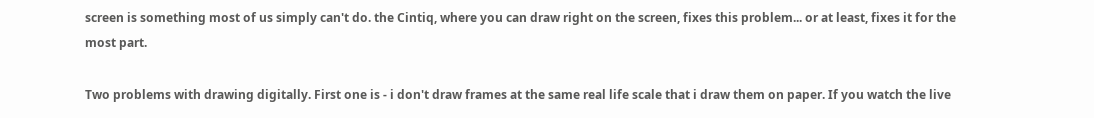screen is something most of us simply can't do. the Cintiq, where you can draw right on the screen, fixes this problem... or at least, fixes it for the most part.

Two problems with drawing digitally. First one is - i don't draw frames at the same real life scale that i draw them on paper. If you watch the live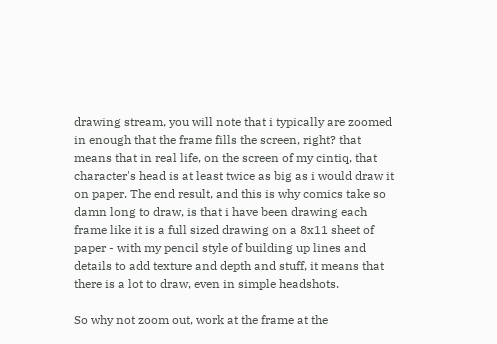drawing stream, you will note that i typically are zoomed in enough that the frame fills the screen, right? that means that in real life, on the screen of my cintiq, that character's head is at least twice as big as i would draw it on paper. The end result, and this is why comics take so damn long to draw, is that i have been drawing each frame like it is a full sized drawing on a 8x11 sheet of paper - with my pencil style of building up lines and details to add texture and depth and stuff, it means that there is a lot to draw, even in simple headshots.

So why not zoom out, work at the frame at the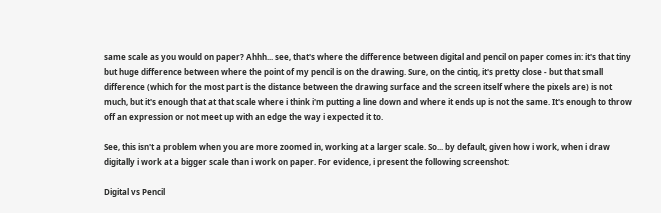same scale as you would on paper? Ahhh... see, that's where the difference between digital and pencil on paper comes in: it's that tiny but huge difference between where the point of my pencil is on the drawing. Sure, on the cintiq, it's pretty close - but that small difference (which for the most part is the distance between the drawing surface and the screen itself where the pixels are) is not much, but it's enough that at that scale where i think i'm putting a line down and where it ends up is not the same. It's enough to throw off an expression or not meet up with an edge the way i expected it to.

See, this isn't a problem when you are more zoomed in, working at a larger scale. So... by default, given how i work, when i draw digitally i work at a bigger scale than i work on paper. For evidence, i present the following screenshot:

Digital vs Pencil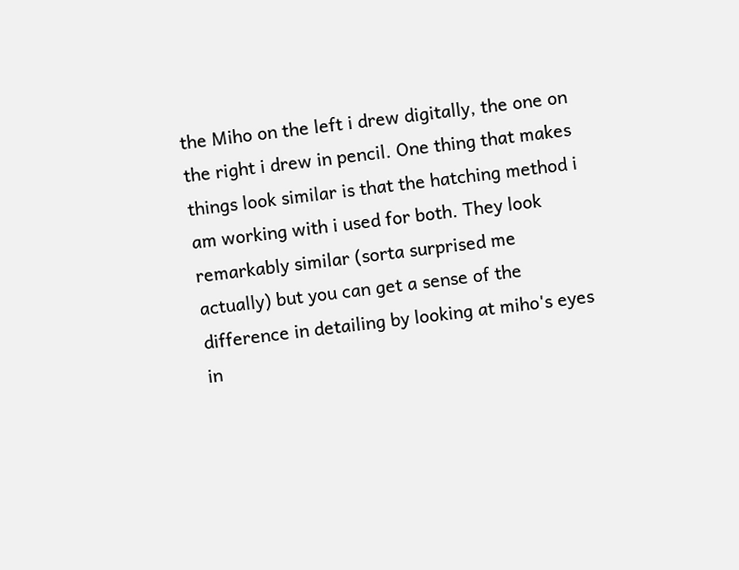the Miho on the left i drew digitally, the one on the right i drew in pencil. One thing that makes things look similar is that the hatching method i am working with i used for both. They look remarkably similar (sorta surprised me actually) but you can get a sense of the difference in detailing by looking at miho's eyes in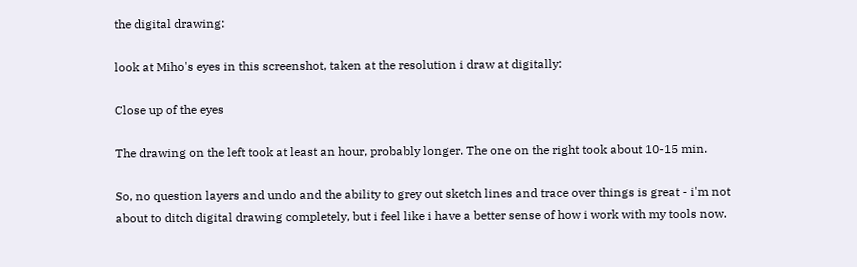the digital drawing:

look at Miho's eyes in this screenshot, taken at the resolution i draw at digitally:

Close up of the eyes

The drawing on the left took at least an hour, probably longer. The one on the right took about 10-15 min.

So, no question layers and undo and the ability to grey out sketch lines and trace over things is great - i'm not about to ditch digital drawing completely, but i feel like i have a better sense of how i work with my tools now.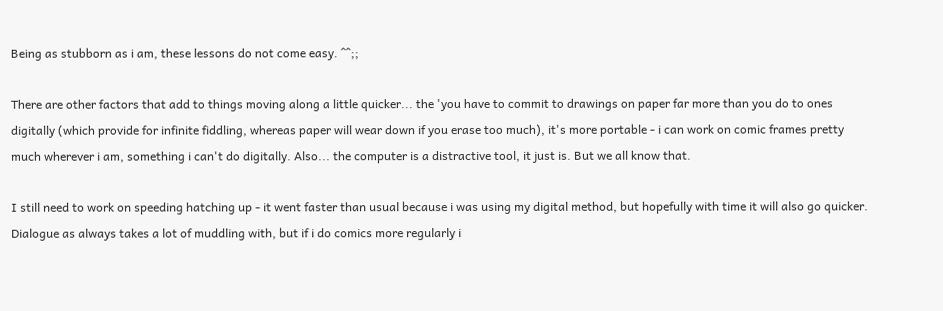Being as stubborn as i am, these lessons do not come easy. ^^;;

There are other factors that add to things moving along a little quicker... the 'you have to commit to drawings on paper far more than you do to ones digitally (which provide for infinite fiddling, whereas paper will wear down if you erase too much), it's more portable - i can work on comic frames pretty much wherever i am, something i can't do digitally. Also... the computer is a distractive tool, it just is. But we all know that.

I still need to work on speeding hatching up - it went faster than usual because i was using my digital method, but hopefully with time it will also go quicker. Dialogue as always takes a lot of muddling with, but if i do comics more regularly i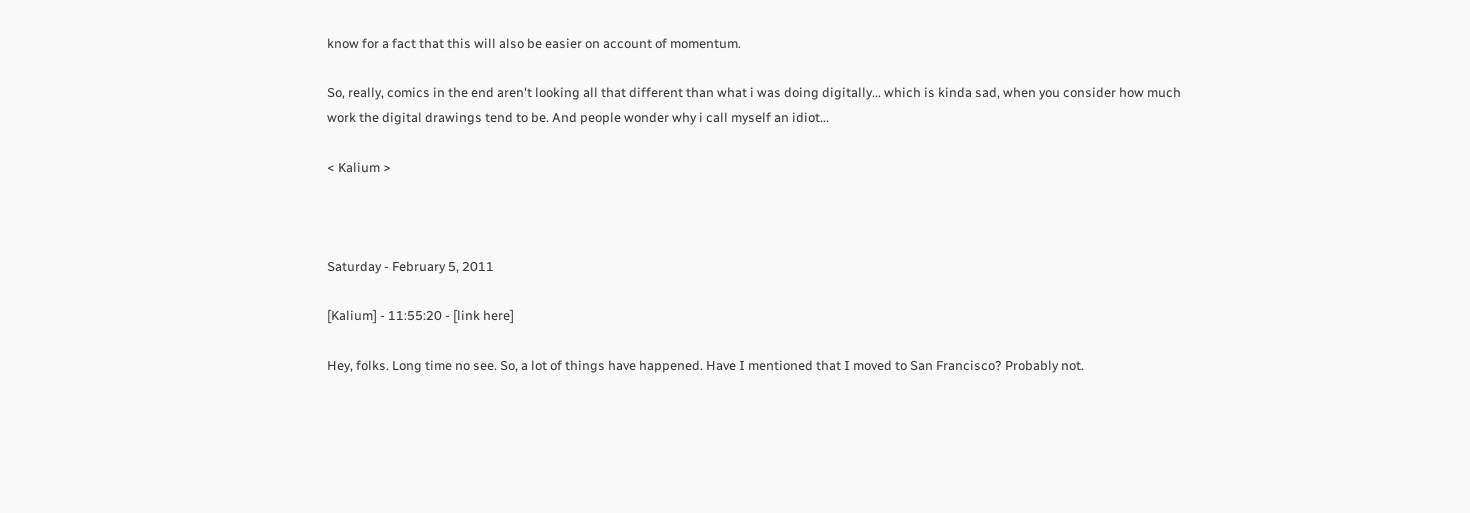know for a fact that this will also be easier on account of momentum.

So, really, comics in the end aren't looking all that different than what i was doing digitally... which is kinda sad, when you consider how much work the digital drawings tend to be. And people wonder why i call myself an idiot...

< Kalium >



Saturday - February 5, 2011

[Kalium] - 11:55:20 - [link here]

Hey, folks. Long time no see. So, a lot of things have happened. Have I mentioned that I moved to San Francisco? Probably not.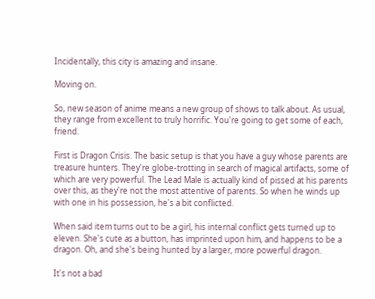Incidentally, this city is amazing and insane.

Moving on.

So, new season of anime means a new group of shows to talk about. As usual, they range from excellent to truly horrific. You're going to get some of each, friend.

First is Dragon Crisis. The basic setup is that you have a guy whose parents are treasure hunters. They're globe-trotting in search of magical artifacts, some of which are very powerful. The Lead Male is actually kind of pissed at his parents over this, as they're not the most attentive of parents. So when he winds up with one in his possession, he's a bit conflicted.

When said item turns out to be a girl, his internal conflict gets turned up to eleven. She's cute as a button, has imprinted upon him, and happens to be a dragon. Oh, and she's being hunted by a larger, more powerful dragon.

It's not a bad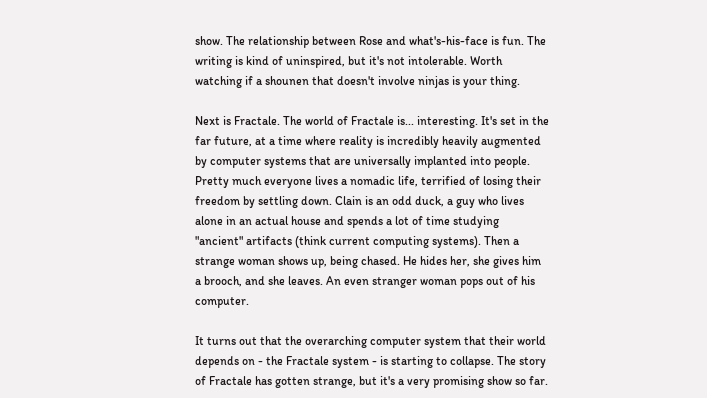show. The relationship between Rose and what's-his-face is fun. The writing is kind of uninspired, but it's not intolerable. Worth watching if a shounen that doesn't involve ninjas is your thing.

Next is Fractale. The world of Fractale is... interesting. It's set in the far future, at a time where reality is incredibly heavily augmented by computer systems that are universally implanted into people. Pretty much everyone lives a nomadic life, terrified of losing their freedom by settling down. Clain is an odd duck, a guy who lives alone in an actual house and spends a lot of time studying "ancient" artifacts (think current computing systems). Then a strange woman shows up, being chased. He hides her, she gives him a brooch, and she leaves. An even stranger woman pops out of his computer.

It turns out that the overarching computer system that their world depends on - the Fractale system - is starting to collapse. The story of Fractale has gotten strange, but it's a very promising show so far.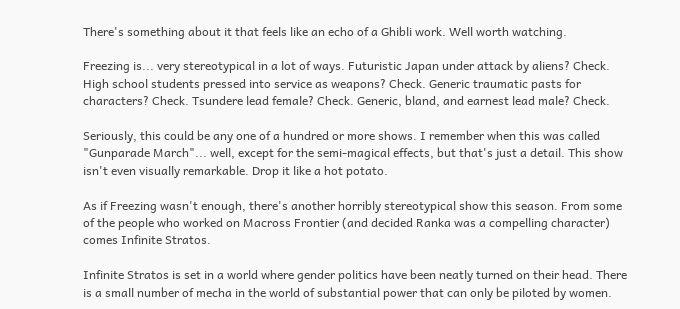There's something about it that feels like an echo of a Ghibli work. Well worth watching.

Freezing is... very stereotypical in a lot of ways. Futuristic Japan under attack by aliens? Check. High school students pressed into service as weapons? Check. Generic traumatic pasts for characters? Check. Tsundere lead female? Check. Generic, bland, and earnest lead male? Check.

Seriously, this could be any one of a hundred or more shows. I remember when this was called "Gunparade March"... well, except for the semi-magical effects, but that's just a detail. This show isn't even visually remarkable. Drop it like a hot potato.

As if Freezing wasn't enough, there's another horribly stereotypical show this season. From some of the people who worked on Macross Frontier (and decided Ranka was a compelling character) comes Infinite Stratos.

Infinite Stratos is set in a world where gender politics have been neatly turned on their head. There is a small number of mecha in the world of substantial power that can only be piloted by women.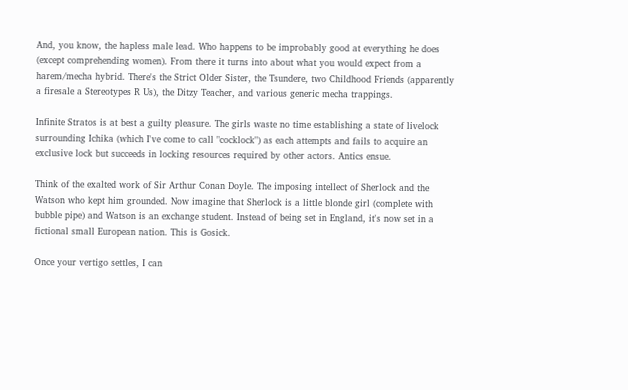And, you know, the hapless male lead. Who happens to be improbably good at everything he does (except comprehending women). From there it turns into about what you would expect from a harem/mecha hybrid. There's the Strict Older Sister, the Tsundere, two Childhood Friends (apparently a firesale a Stereotypes R Us), the Ditzy Teacher, and various generic mecha trappings.

Infinite Stratos is at best a guilty pleasure. The girls waste no time establishing a state of livelock surrounding Ichika (which I've come to call "cocklock") as each attempts and fails to acquire an exclusive lock but succeeds in locking resources required by other actors. Antics ensue.

Think of the exalted work of Sir Arthur Conan Doyle. The imposing intellect of Sherlock and the Watson who kept him grounded. Now imagine that Sherlock is a little blonde girl (complete with bubble pipe) and Watson is an exchange student. Instead of being set in England, it's now set in a fictional small European nation. This is Gosick.

Once your vertigo settles, I can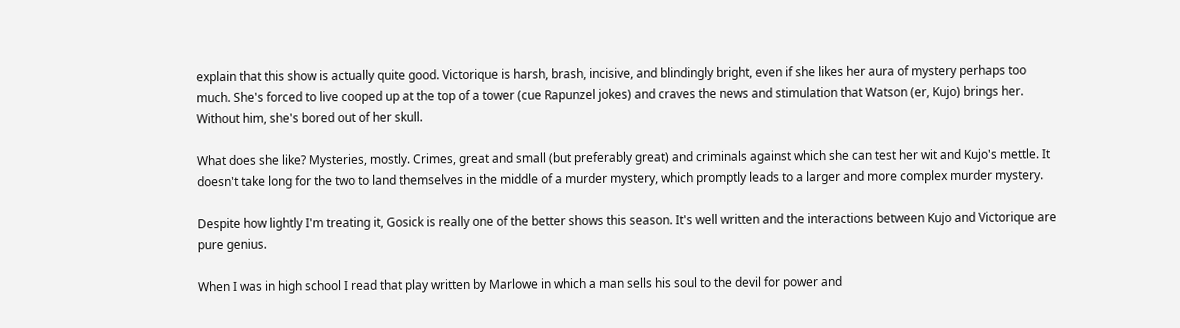explain that this show is actually quite good. Victorique is harsh, brash, incisive, and blindingly bright, even if she likes her aura of mystery perhaps too much. She's forced to live cooped up at the top of a tower (cue Rapunzel jokes) and craves the news and stimulation that Watson (er, Kujo) brings her. Without him, she's bored out of her skull.

What does she like? Mysteries, mostly. Crimes, great and small (but preferably great) and criminals against which she can test her wit and Kujo's mettle. It doesn't take long for the two to land themselves in the middle of a murder mystery, which promptly leads to a larger and more complex murder mystery.

Despite how lightly I'm treating it, Gosick is really one of the better shows this season. It's well written and the interactions between Kujo and Victorique are pure genius.

When I was in high school I read that play written by Marlowe in which a man sells his soul to the devil for power and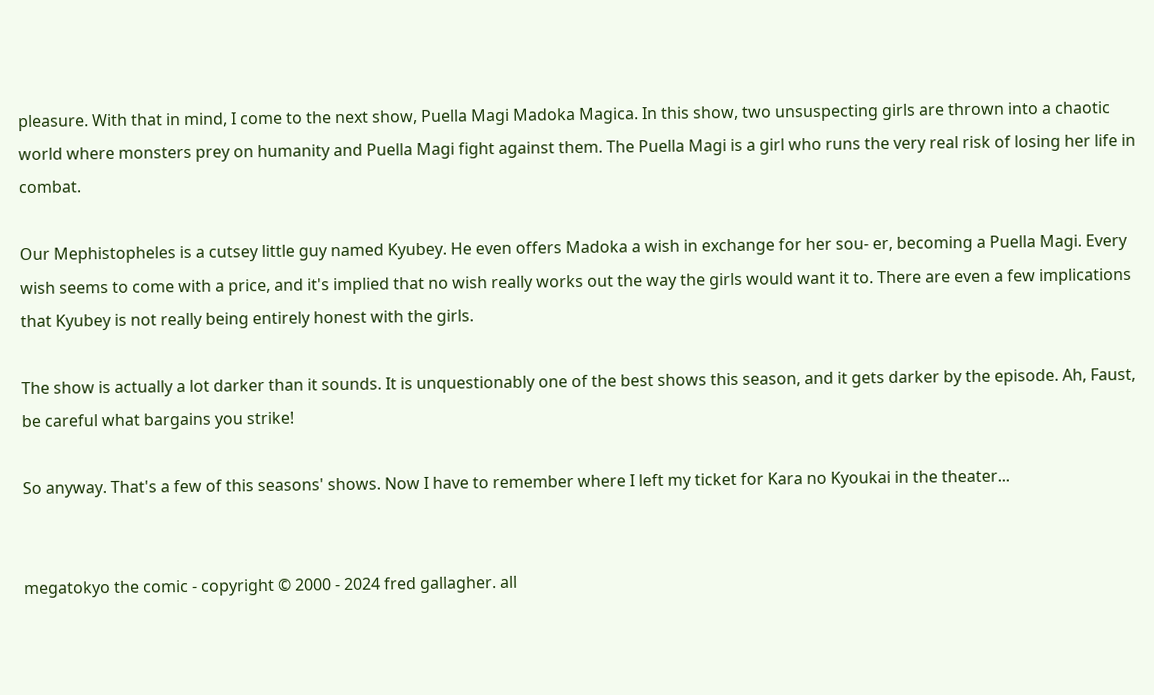pleasure. With that in mind, I come to the next show, Puella Magi Madoka Magica. In this show, two unsuspecting girls are thrown into a chaotic world where monsters prey on humanity and Puella Magi fight against them. The Puella Magi is a girl who runs the very real risk of losing her life in combat.

Our Mephistopheles is a cutsey little guy named Kyubey. He even offers Madoka a wish in exchange for her sou- er, becoming a Puella Magi. Every wish seems to come with a price, and it's implied that no wish really works out the way the girls would want it to. There are even a few implications that Kyubey is not really being entirely honest with the girls.

The show is actually a lot darker than it sounds. It is unquestionably one of the best shows this season, and it gets darker by the episode. Ah, Faust, be careful what bargains you strike!

So anyway. That's a few of this seasons' shows. Now I have to remember where I left my ticket for Kara no Kyoukai in the theater...


megatokyo the comic - copyright © 2000 - 2024 fred gallagher. all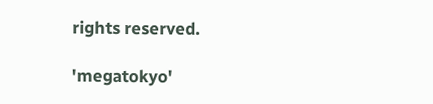rights reserved.

'megatokyo'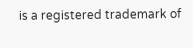is a registered trademark of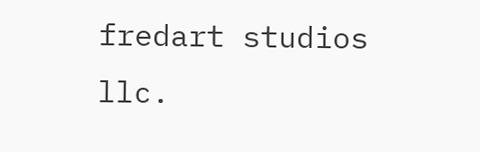fredart studios llc.